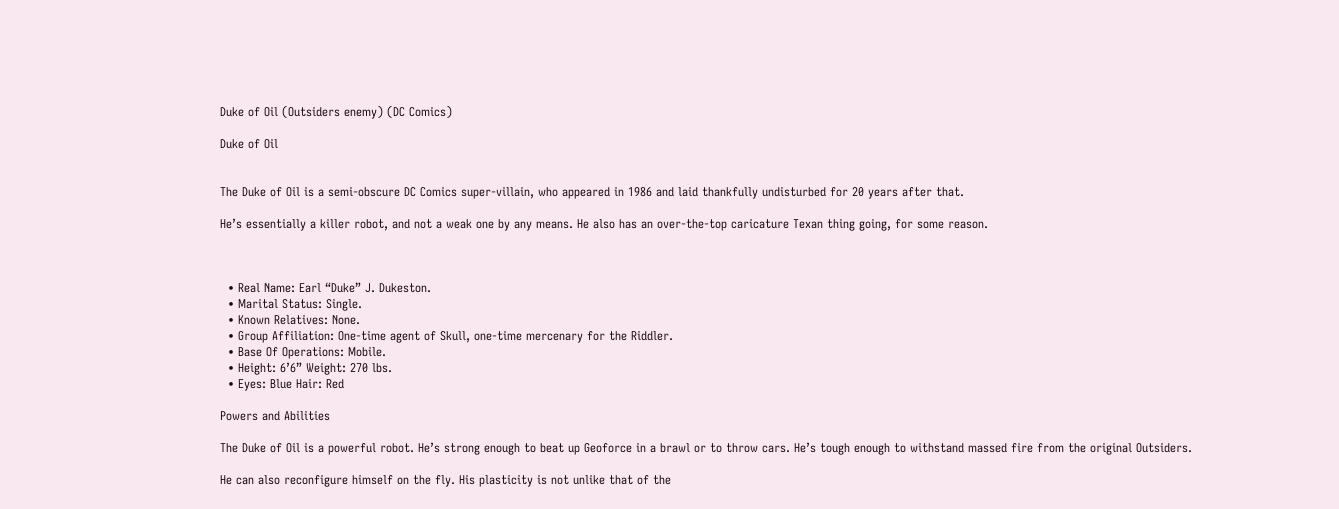Duke of Oil (Outsiders enemy) (DC Comics)

Duke of Oil


The Duke of Oil is a semi-obscure DC Comics super-villain, who appeared in 1986 and laid thankfully undisturbed for 20 years after that.

He’s essentially a killer robot, and not a weak one by any means. He also has an over-the-top caricature Texan thing going, for some reason.



  • Real Name: Earl “Duke” J. Dukeston.
  • Marital Status: Single.
  • Known Relatives: None.
  • Group Affiliation: One-time agent of Skull, one-time mercenary for the Riddler.
  • Base Of Operations: Mobile.
  • Height: 6’6” Weight: 270 lbs.
  • Eyes: Blue Hair: Red

Powers and Abilities

The Duke of Oil is a powerful robot. He’s strong enough to beat up Geoforce in a brawl or to throw cars. He’s tough enough to withstand massed fire from the original Outsiders.

He can also reconfigure himself on the fly. His plasticity is not unlike that of the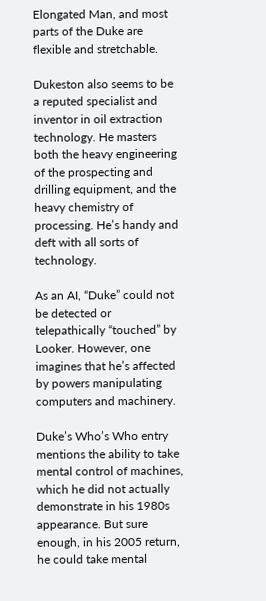Elongated Man, and most parts of the Duke are flexible and stretchable.

Dukeston also seems to be a reputed specialist and inventor in oil extraction technology. He masters both the heavy engineering of the prospecting and drilling equipment, and the heavy chemistry of processing. He’s handy and deft with all sorts of technology.

As an AI, “Duke” could not be detected or telepathically “touched” by Looker. However, one imagines that he’s affected by powers manipulating computers and machinery.

Duke’s Who’s Who entry mentions the ability to take mental control of machines, which he did not actually demonstrate in his 1980s appearance. But sure enough, in his 2005 return, he could take mental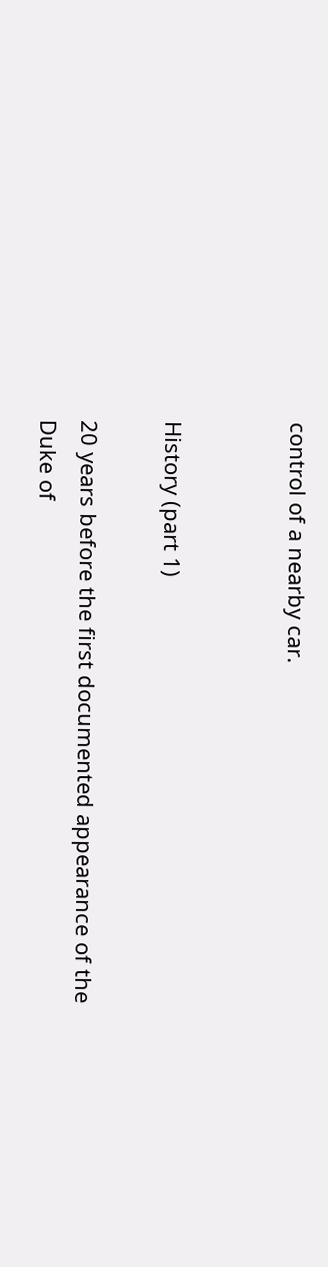control of a nearby car.


History (part 1)

20 years before the first documented appearance of the Duke of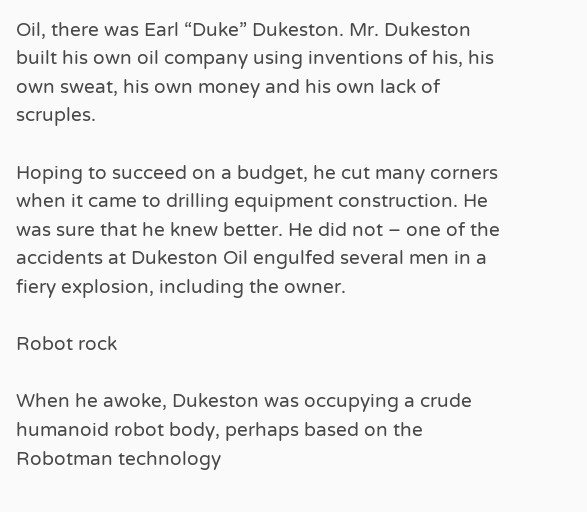Oil, there was Earl “Duke” Dukeston. Mr. Dukeston built his own oil company using inventions of his, his own sweat, his own money and his own lack of scruples.

Hoping to succeed on a budget, he cut many corners when it came to drilling equipment construction. He was sure that he knew better. He did not – one of the accidents at Dukeston Oil engulfed several men in a fiery explosion, including the owner.

Robot rock

When he awoke, Dukeston was occupying a crude humanoid robot body, perhaps based on the Robotman technology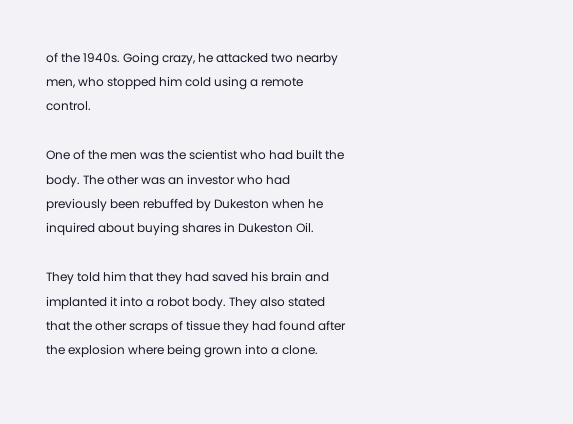of the 1940s. Going crazy, he attacked two nearby men, who stopped him cold using a remote control.

One of the men was the scientist who had built the body. The other was an investor who had previously been rebuffed by Dukeston when he inquired about buying shares in Dukeston Oil.

They told him that they had saved his brain and implanted it into a robot body. They also stated that the other scraps of tissue they had found after the explosion where being grown into a clone.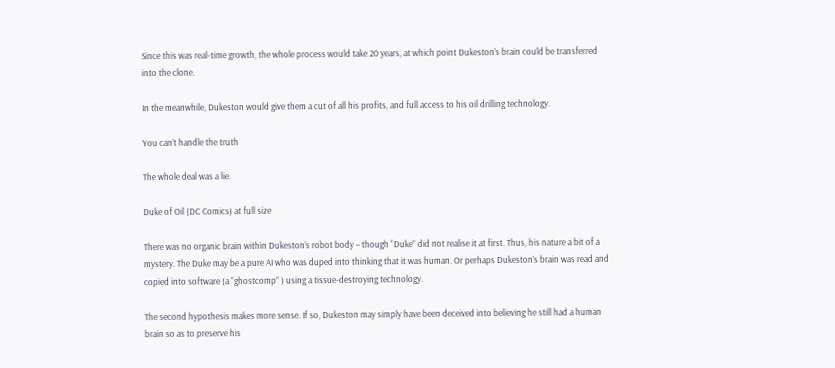Since this was real-time growth, the whole process would take 20 years, at which point Dukeston’s brain could be transferred into the clone.

In the meanwhile, Dukeston would give them a cut of all his profits, and full access to his oil drilling technology.

You can’t handle the truth

The whole deal was a lie.

Duke of Oil (DC Comics) at full size

There was no organic brain within Dukeston’s robot body – though “Duke” did not realise it at first. Thus, his nature a bit of a mystery. The Duke may be a pure AI who was duped into thinking that it was human. Or perhaps Dukeston’s brain was read and copied into software (a “ghostcomp” ) using a tissue-destroying technology.

The second hypothesis makes more sense. If so, Dukeston may simply have been deceived into believing he still had a human brain so as to preserve his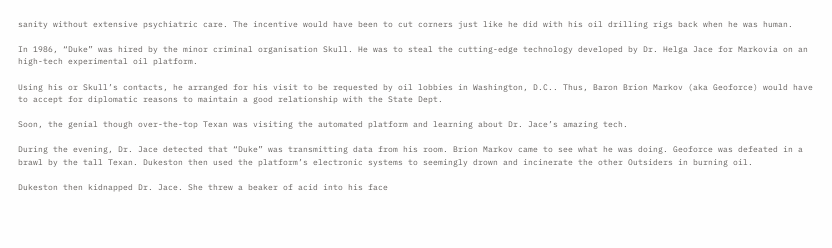sanity without extensive psychiatric care. The incentive would have been to cut corners just like he did with his oil drilling rigs back when he was human.

In 1986, “Duke” was hired by the minor criminal organisation Skull. He was to steal the cutting-edge technology developed by Dr. Helga Jace for Markovia on an high-tech experimental oil platform.

Using his or Skull’s contacts, he arranged for his visit to be requested by oil lobbies in Washington, D.C.. Thus, Baron Brion Markov (aka Geoforce) would have to accept for diplomatic reasons to maintain a good relationship with the State Dept.

Soon, the genial though over-the-top Texan was visiting the automated platform and learning about Dr. Jace’s amazing tech.

During the evening, Dr. Jace detected that “Duke” was transmitting data from his room. Brion Markov came to see what he was doing. Geoforce was defeated in a brawl by the tall Texan. Dukeston then used the platform’s electronic systems to seemingly drown and incinerate the other Outsiders in burning oil.

Dukeston then kidnapped Dr. Jace. She threw a beaker of acid into his face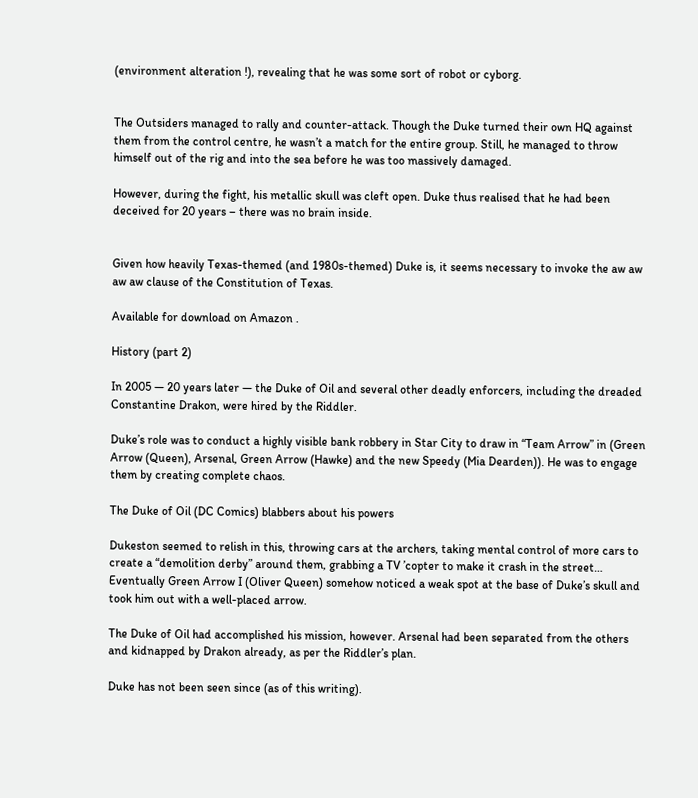(environment alteration !), revealing that he was some sort of robot or cyborg.


The Outsiders managed to rally and counter-attack. Though the Duke turned their own HQ against them from the control centre, he wasn’t a match for the entire group. Still, he managed to throw himself out of the rig and into the sea before he was too massively damaged.

However, during the fight, his metallic skull was cleft open. Duke thus realised that he had been deceived for 20 years – there was no brain inside.


Given how heavily Texas-themed (and 1980s-themed) Duke is, it seems necessary to invoke the aw aw aw aw clause of the Constitution of Texas.

Available for download on Amazon .

History (part 2)

In 2005 — 20 years later — the Duke of Oil and several other deadly enforcers, including the dreaded Constantine Drakon, were hired by the Riddler.

Duke’s role was to conduct a highly visible bank robbery in Star City to draw in “Team Arrow” in (Green Arrow (Queen), Arsenal, Green Arrow (Hawke) and the new Speedy (Mia Dearden)). He was to engage them by creating complete chaos.

The Duke of Oil (DC Comics) blabbers about his powers

Dukeston seemed to relish in this, throwing cars at the archers, taking mental control of more cars to create a “demolition derby” around them, grabbing a TV ’copter to make it crash in the street… Eventually Green Arrow I (Oliver Queen) somehow noticed a weak spot at the base of Duke’s skull and took him out with a well-placed arrow.

The Duke of Oil had accomplished his mission, however. Arsenal had been separated from the others and kidnapped by Drakon already, as per the Riddler’s plan.

Duke has not been seen since (as of this writing).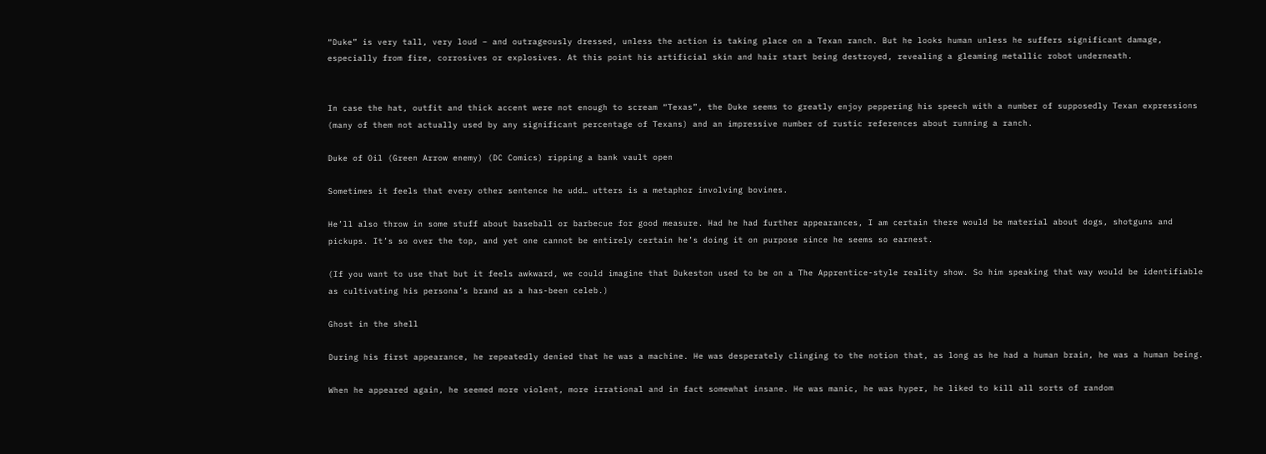“Duke” is very tall, very loud – and outrageously dressed, unless the action is taking place on a Texan ranch. But he looks human unless he suffers significant damage, especially from fire, corrosives or explosives. At this point his artificial skin and hair start being destroyed, revealing a gleaming metallic robot underneath.


In case the hat, outfit and thick accent were not enough to scream “Texas”, the Duke seems to greatly enjoy peppering his speech with a number of supposedly Texan expressions (many of them not actually used by any significant percentage of Texans) and an impressive number of rustic references about running a ranch.

Duke of Oil (Green Arrow enemy) (DC Comics) ripping a bank vault open

Sometimes it feels that every other sentence he udd… utters is a metaphor involving bovines.

He’ll also throw in some stuff about baseball or barbecue for good measure. Had he had further appearances, I am certain there would be material about dogs, shotguns and pickups. It’s so over the top, and yet one cannot be entirely certain he’s doing it on purpose since he seems so earnest.

(If you want to use that but it feels awkward, we could imagine that Dukeston used to be on a The Apprentice-style reality show. So him speaking that way would be identifiable as cultivating his persona’s brand as a has-been celeb.)

Ghost in the shell

During his first appearance, he repeatedly denied that he was a machine. He was desperately clinging to the notion that, as long as he had a human brain, he was a human being.

When he appeared again, he seemed more violent, more irrational and in fact somewhat insane. He was manic, he was hyper, he liked to kill all sorts of random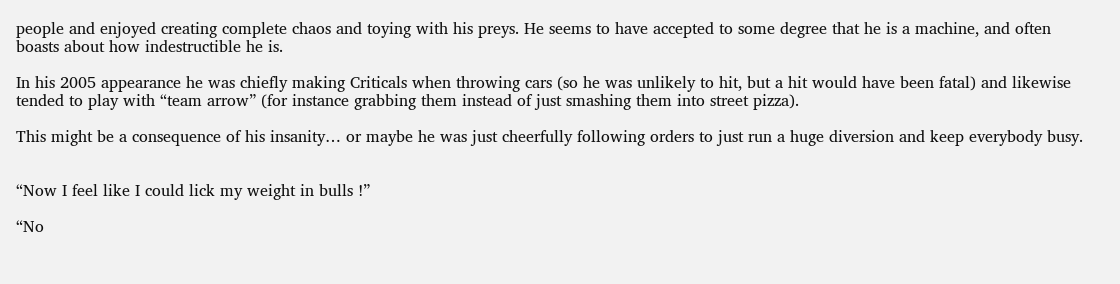people and enjoyed creating complete chaos and toying with his preys. He seems to have accepted to some degree that he is a machine, and often boasts about how indestructible he is.

In his 2005 appearance he was chiefly making Criticals when throwing cars (so he was unlikely to hit, but a hit would have been fatal) and likewise tended to play with “team arrow” (for instance grabbing them instead of just smashing them into street pizza).

This might be a consequence of his insanity… or maybe he was just cheerfully following orders to just run a huge diversion and keep everybody busy.


“Now I feel like I could lick my weight in bulls !”

“No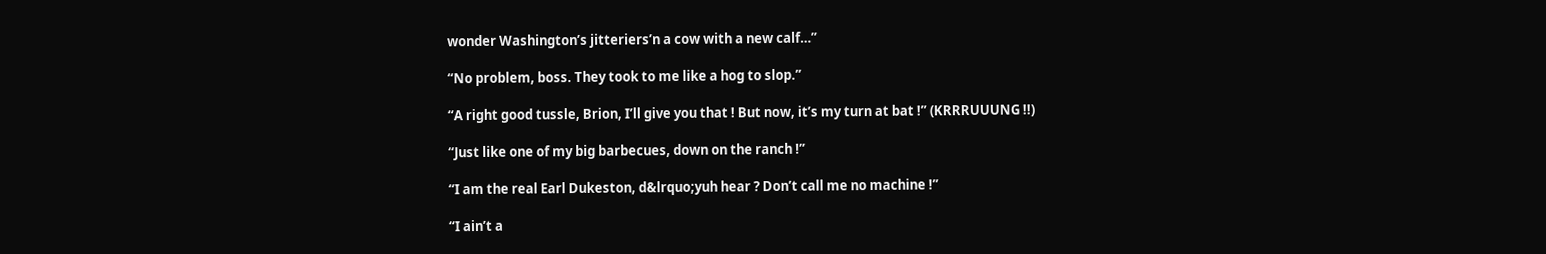wonder Washington’s jitteriers’n a cow with a new calf…”

“No problem, boss. They took to me like a hog to slop.”

“A right good tussle, Brion, I’ll give you that ! But now, it’s my turn at bat !” (KRRRUUUNG !!)

“Just like one of my big barbecues, down on the ranch !”

“I am the real Earl Dukeston, d&lrquo;yuh hear ? Don’t call me no machine !”

“I ain’t a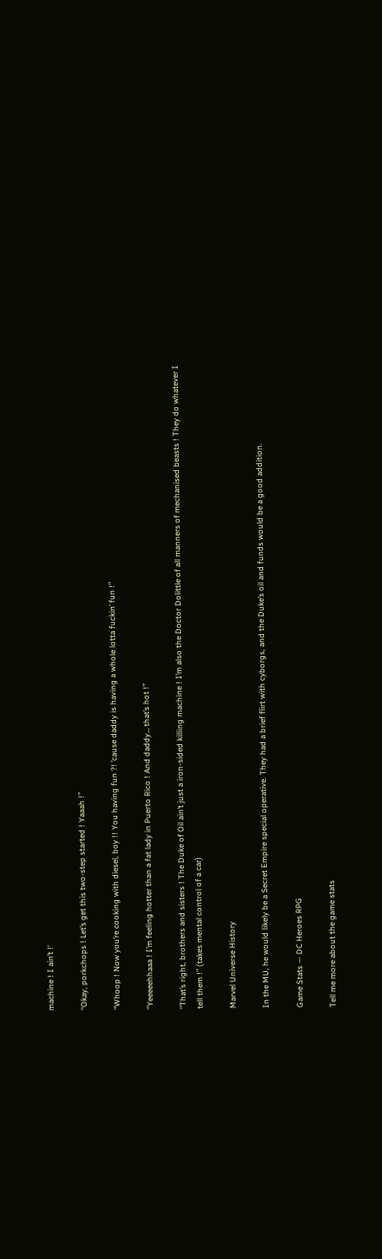machine ! I ain’t !‘

“Okay, porkchops ! Let’s get this two-step started ! Yaaah !”

“Whoop ! Now you’re cooking with diesel, boy !! You having fun ?! ’cause daddy is having a whole lotta fuckin’ fun !”

“Yeeeeehhaaa ! I’m feeling hotter than a fat lady in Puerto Rico ! And daddy… that’s hot !”

“That’s right, brothers and sisters ! The Duke of Oil ain’t just a iron-sided killing machine ! I’m also the Doctor Dolittle of all manners of mechanised beasts ! They do whatever I tell them !” (takes mental control of a car)

Marvel Universe History

In the MU, he would likely be a Secret Empire special operative. They had a brief flirt with cyborgs, and the Duke’s oil and funds would be a good addition.

Game Stats — DC Heroes RPG

Tell me more about the game stats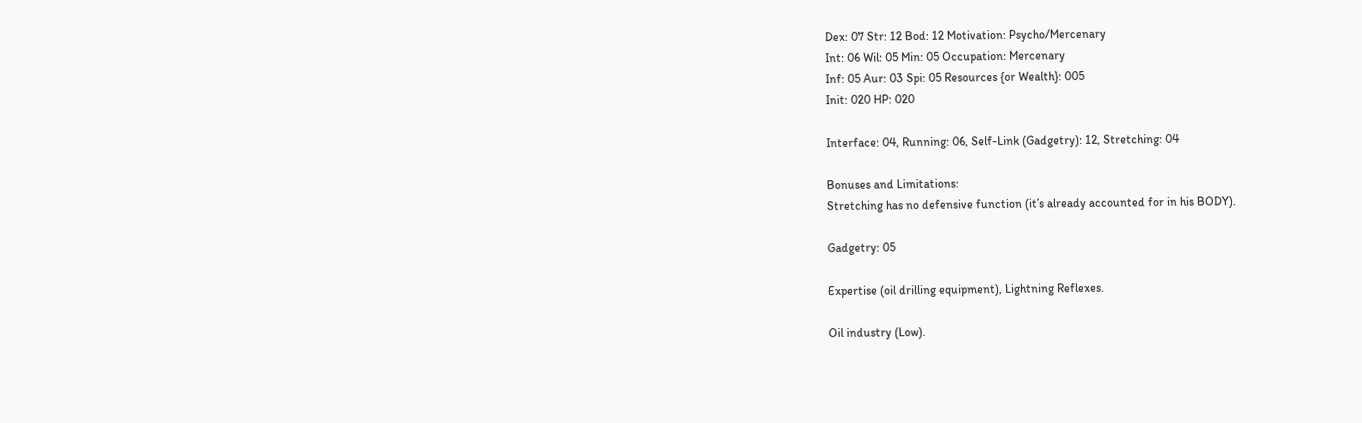Dex: 07 Str: 12 Bod: 12 Motivation: Psycho/Mercenary
Int: 06 Wil: 05 Min: 05 Occupation: Mercenary
Inf: 05 Aur: 03 Spi: 05 Resources {or Wealth}: 005
Init: 020 HP: 020

Interface: 04, Running: 06, Self-Link (Gadgetry): 12, Stretching: 04

Bonuses and Limitations:
Stretching has no defensive function (it’s already accounted for in his BODY).

Gadgetry: 05

Expertise (oil drilling equipment), Lightning Reflexes.

Oil industry (Low).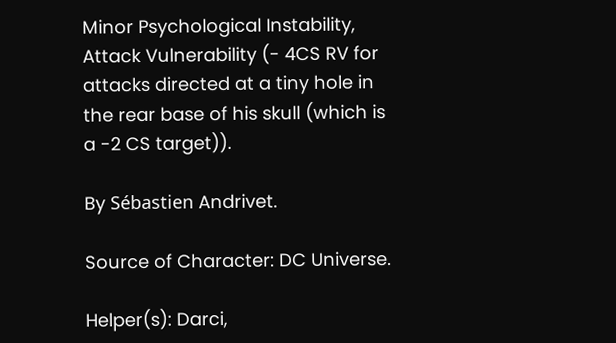Minor Psychological Instability, Attack Vulnerability (- 4CS RV for attacks directed at a tiny hole in the rear base of his skull (which is a -2 CS target)).

By Sébastien Andrivet.

Source of Character: DC Universe.

Helper(s): Darci,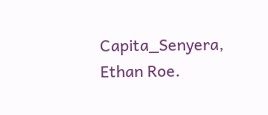Capita_Senyera, Ethan Roe.